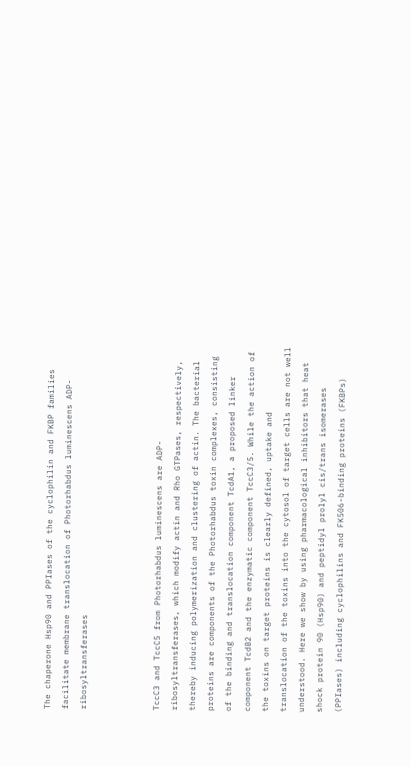The chaperone Hsp90 and PPIases of the cyclophilin and FKBP families facilitate membrane translocation of Photorhabdus luminescens ADP-ribosyltransferases



TccC3 and TccC5 from Photorhabdus luminescens are ADP-ribosyltransferases, which modify actin and Rho GTPases, respectively, thereby inducing polymerization and clustering of actin. The bacterial proteins are components of the Photorhabdus toxin complexes, consisting of the binding and translocation component TcdA1, a proposed linker component TcdB2 and the enzymatic component TccC3/5. While the action of the toxins on target proteins is clearly defined, uptake and translocation of the toxins into the cytosol of target cells are not well understood. Here we show by using pharmacological inhibitors that heat shock protein 90 (Hsp90) and peptidyl prolyl cis/trans isomerases (PPIases) including cyclophilins and FK506-binding proteins (FKBPs)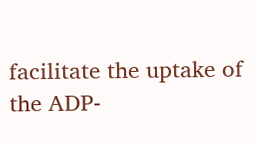facilitate the uptake of the ADP-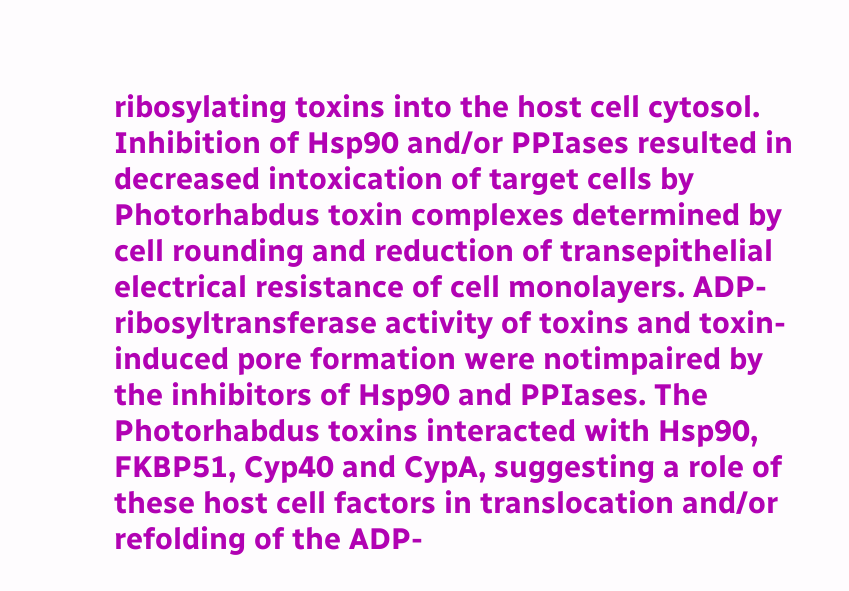ribosylating toxins into the host cell cytosol. Inhibition of Hsp90 and/or PPIases resulted in decreased intoxication of target cells by Photorhabdus toxin complexes determined by cell rounding and reduction of transepithelial electrical resistance of cell monolayers. ADP-ribosyltransferase activity of toxins and toxin-induced pore formation were notimpaired by the inhibitors of Hsp90 and PPIases. The Photorhabdus toxins interacted with Hsp90, FKBP51, Cyp40 and CypA, suggesting a role of these host cell factors in translocation and/or refolding of the ADP-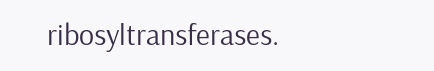ribosyltransferases.